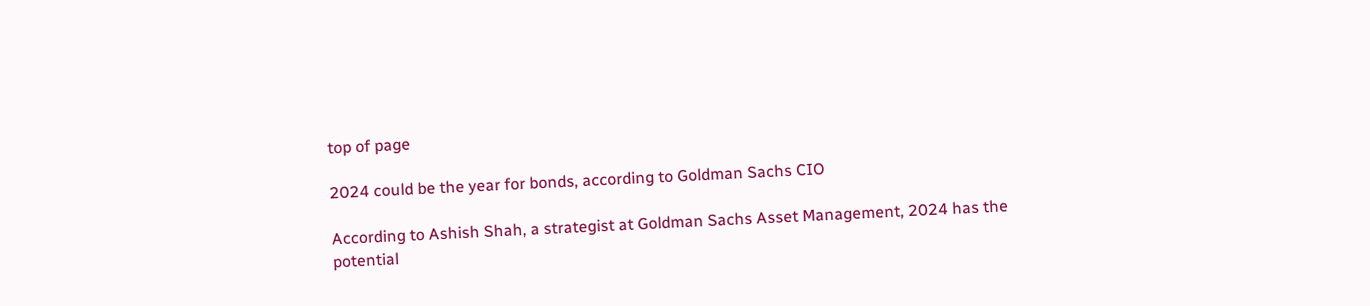top of page

2024 could be the year for bonds, according to Goldman Sachs CIO

According to Ashish Shah, a strategist at Goldman Sachs Asset Management, 2024 has the potential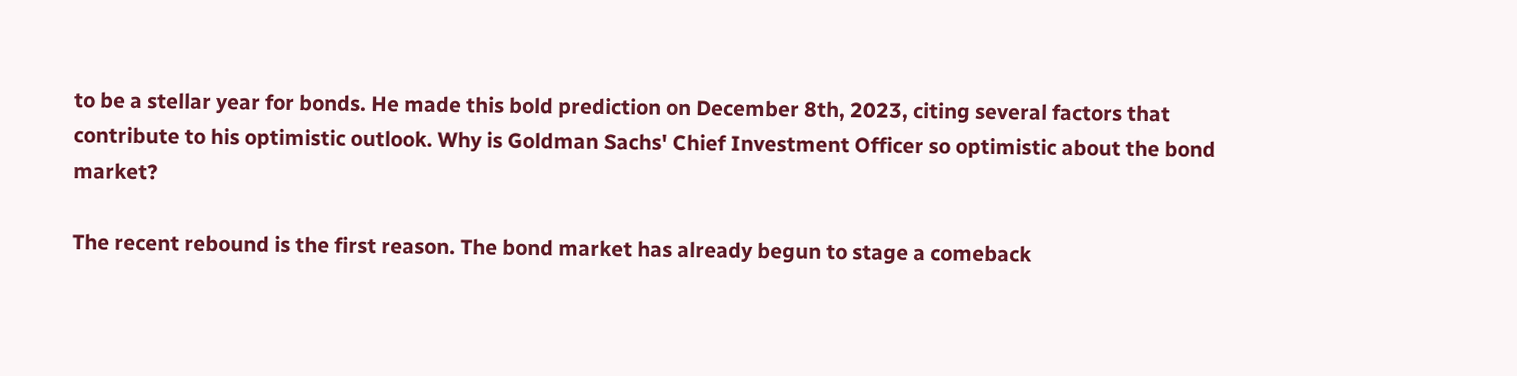to be a stellar year for bonds. He made this bold prediction on December 8th, 2023, citing several factors that contribute to his optimistic outlook. Why is Goldman Sachs' Chief Investment Officer so optimistic about the bond market?

The recent rebound is the first reason. The bond market has already begun to stage a comeback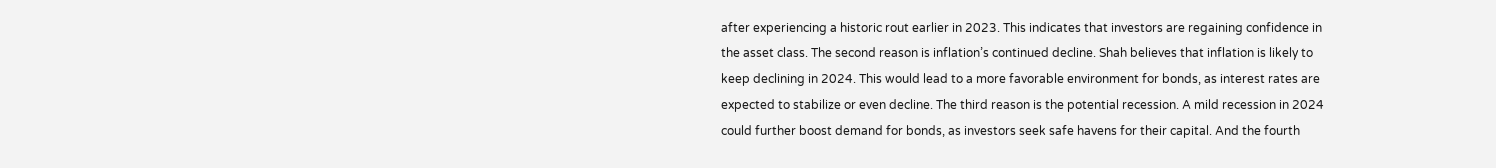after experiencing a historic rout earlier in 2023. This indicates that investors are regaining confidence in the asset class. The second reason is inflation’s continued decline. Shah believes that inflation is likely to keep declining in 2024. This would lead to a more favorable environment for bonds, as interest rates are expected to stabilize or even decline. The third reason is the potential recession. A mild recession in 2024 could further boost demand for bonds, as investors seek safe havens for their capital. And the fourth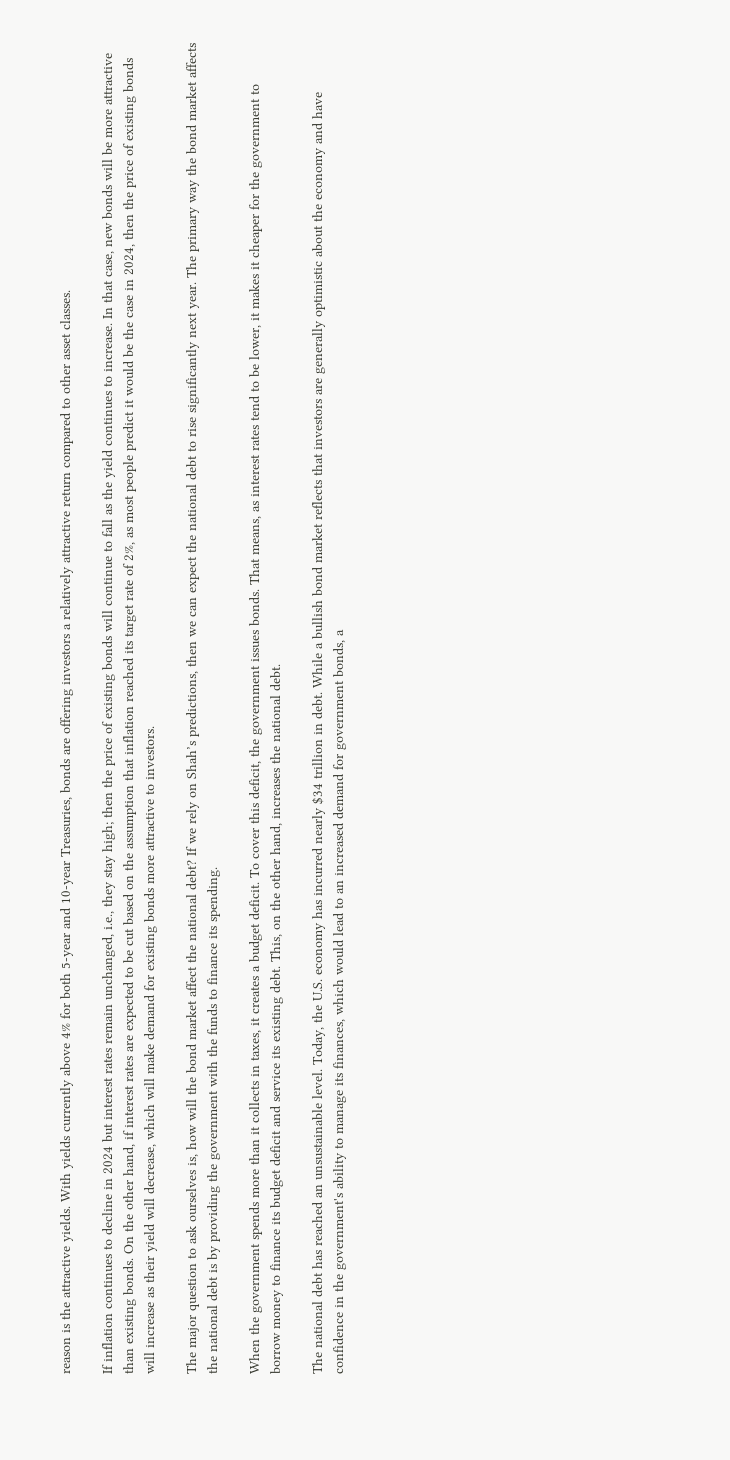reason is the attractive yields. With yields currently above 4% for both 5-year and 10-year Treasuries, bonds are offering investors a relatively attractive return compared to other asset classes.

If inflation continues to decline in 2024 but interest rates remain unchanged, i.e., they stay high; then the price of existing bonds will continue to fall as the yield continues to increase. In that case, new bonds will be more attractive than existing bonds. On the other hand, if interest rates are expected to be cut based on the assumption that inflation reached its target rate of 2%, as most people predict it would be the case in 2024, then the price of existing bonds will increase as their yield will decrease, which will make demand for existing bonds more attractive to investors.

The major question to ask ourselves is, how will the bond market affect the national debt? If we rely on Shah’s predictions, then we can expect the national debt to rise significantly next year. The primary way the bond market affects the national debt is by providing the government with the funds to finance its spending.

When the government spends more than it collects in taxes, it creates a budget deficit. To cover this deficit, the government issues bonds. That means, as interest rates tend to be lower, it makes it cheaper for the government to borrow money to finance its budget deficit and service its existing debt. This, on the other hand, increases the national debt.

The national debt has reached an unsustainable level. Today, the U.S. economy has incurred nearly $34 trillion in debt. While a bullish bond market reflects that investors are generally optimistic about the economy and have confidence in the government's ability to manage its finances, which would lead to an increased demand for government bonds, a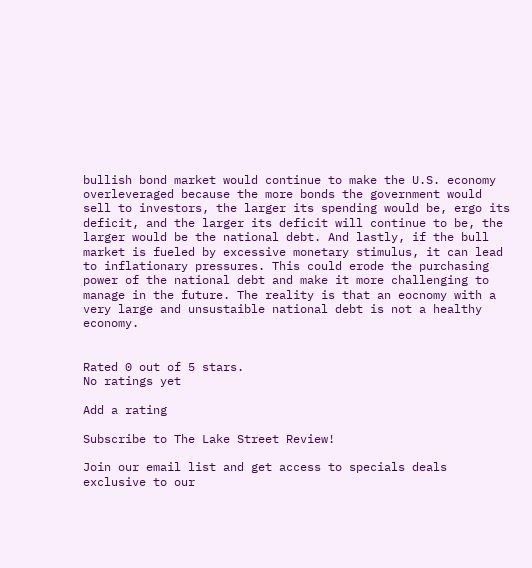bullish bond market would continue to make the U.S. economy overleveraged because the more bonds the government would sell to investors, the larger its spending would be, ergo its deficit, and the larger its deficit will continue to be, the larger would be the national debt. And lastly, if the bull market is fueled by excessive monetary stimulus, it can lead to inflationary pressures. This could erode the purchasing power of the national debt and make it more challenging to manage in the future. The reality is that an eocnomy with a very large and unsustaible national debt is not a healthy economy.


Rated 0 out of 5 stars.
No ratings yet

Add a rating

Subscribe to The Lake Street Review!

Join our email list and get access to specials deals exclusive to our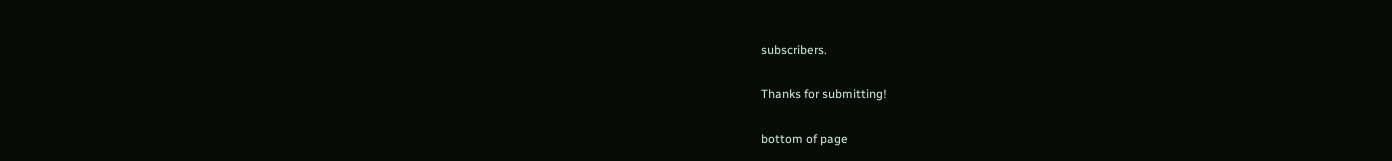subscribers.

Thanks for submitting!

bottom of page